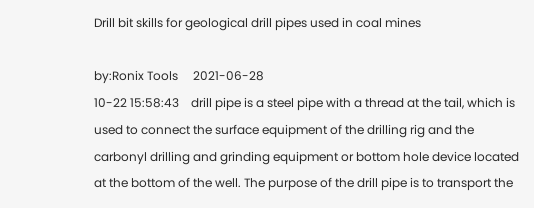Drill bit skills for geological drill pipes used in coal mines

by:Ronix Tools     2021-06-28
10-22 15:58:43    drill pipe is a steel pipe with a thread at the tail, which is used to connect the surface equipment of the drilling rig and the carbonyl drilling and grinding equipment or bottom hole device located at the bottom of the well. The purpose of the drill pipe is to transport the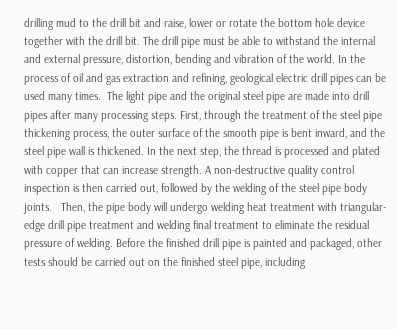drilling mud to the drill bit and raise, lower or rotate the bottom hole device together with the drill bit. The drill pipe must be able to withstand the internal and external pressure, distortion, bending and vibration of the world. In the process of oil and gas extraction and refining, geological electric drill pipes can be used many times.  The light pipe and the original steel pipe are made into drill pipes after many processing steps. First, through the treatment of the steel pipe thickening process, the outer surface of the smooth pipe is bent inward, and the steel pipe wall is thickened. In the next step, the thread is processed and plated with copper that can increase strength. A non-destructive quality control inspection is then carried out, followed by the welding of the steel pipe body joints.   Then, the pipe body will undergo welding heat treatment with triangular-edge drill pipe treatment and welding final treatment to eliminate the residual pressure of welding. Before the finished drill pipe is painted and packaged, other tests should be carried out on the finished steel pipe, including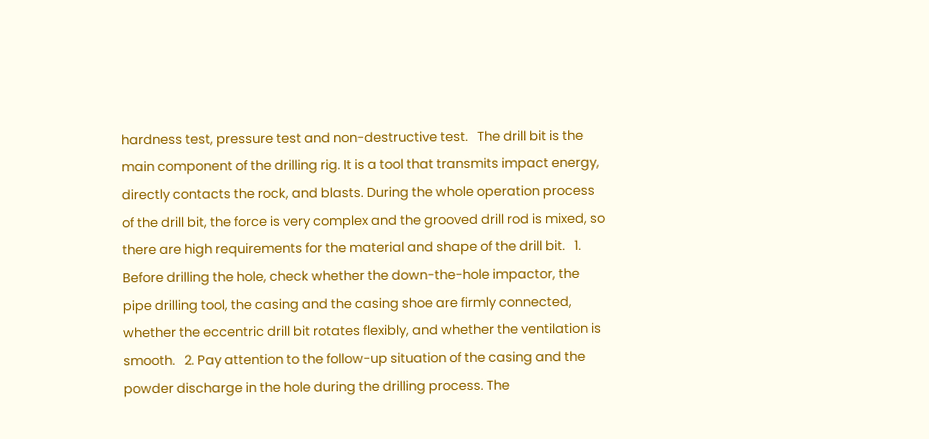hardness test, pressure test and non-destructive test.   The drill bit is the main component of the drilling rig. It is a tool that transmits impact energy, directly contacts the rock, and blasts. During the whole operation process of the drill bit, the force is very complex and the grooved drill rod is mixed, so there are high requirements for the material and shape of the drill bit.   1. Before drilling the hole, check whether the down-the-hole impactor, the pipe drilling tool, the casing and the casing shoe are firmly connected, whether the eccentric drill bit rotates flexibly, and whether the ventilation is smooth.   2. Pay attention to the follow-up situation of the casing and the powder discharge in the hole during the drilling process. The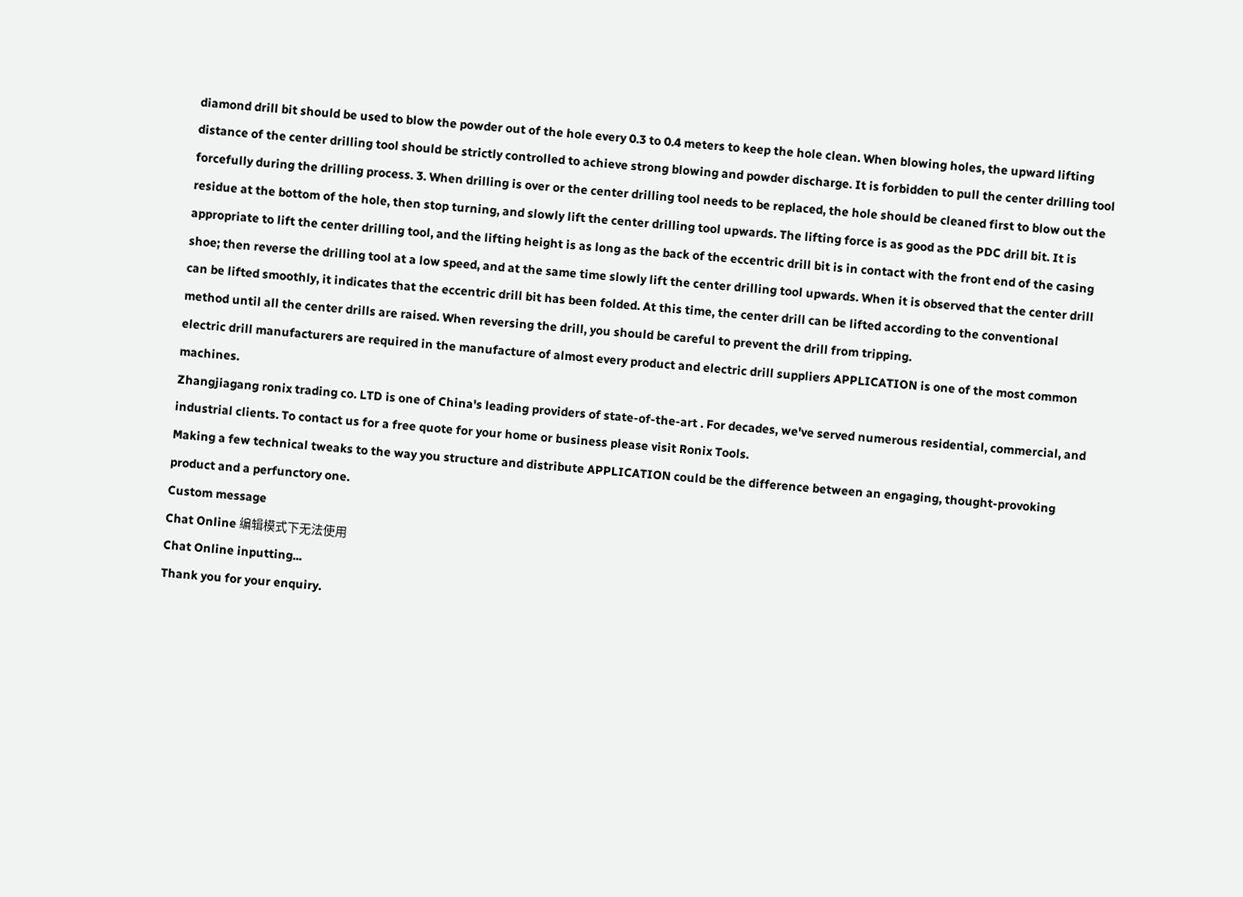diamond drill bit should be used to blow the powder out of the hole every 0.3 to 0.4 meters to keep the hole clean. When blowing holes, the upward lifting distance of the center drilling tool should be strictly controlled to achieve strong blowing and powder discharge. It is forbidden to pull the center drilling tool forcefully during the drilling process. 3. When drilling is over or the center drilling tool needs to be replaced, the hole should be cleaned first to blow out the residue at the bottom of the hole, then stop turning, and slowly lift the center drilling tool upwards. The lifting force is as good as the PDC drill bit. It is appropriate to lift the center drilling tool, and the lifting height is as long as the back of the eccentric drill bit is in contact with the front end of the casing shoe; then reverse the drilling tool at a low speed, and at the same time slowly lift the center drilling tool upwards. When it is observed that the center drill can be lifted smoothly, it indicates that the eccentric drill bit has been folded. At this time, the center drill can be lifted according to the conventional method until all the center drills are raised. When reversing the drill, you should be careful to prevent the drill from tripping.
electric drill manufacturers are required in the manufacture of almost every product and electric drill suppliers APPLICATION is one of the most common machines.
Zhangjiagang ronix trading co. LTD is one of China's leading providers of state-of-the-art . For decades, we've served numerous residential, commercial, and industrial clients. To contact us for a free quote for your home or business please visit Ronix Tools.
Making a few technical tweaks to the way you structure and distribute APPLICATION could be the difference between an engaging, thought-provoking product and a perfunctory one.
Custom message
Chat Online 编辑模式下无法使用
Chat Online inputting...
Thank you for your enquiry.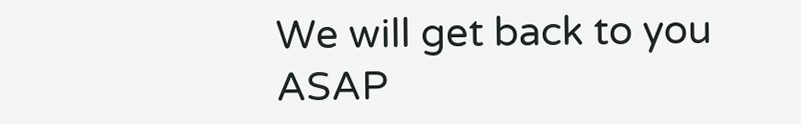We will get back to you ASAP